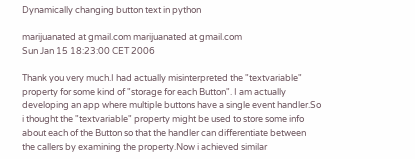Dynamically changing button text in python

marijuanated at gmail.com marijuanated at gmail.com
Sun Jan 15 18:23:00 CET 2006

Thank you very much.I had actually misinterpreted the "textvariable"
property for some kind of "storage for each Button". I am actually
developing an app where multiple buttons have a single event handler.So
i thought the "textvariable" property might be used to store some info
about each of the Button so that the handler can differentiate between
the callers by examining the property.Now i achieved similar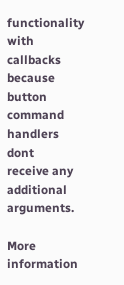functionality with callbacks because button command handlers dont
receive any additional arguments.

More information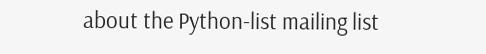about the Python-list mailing list